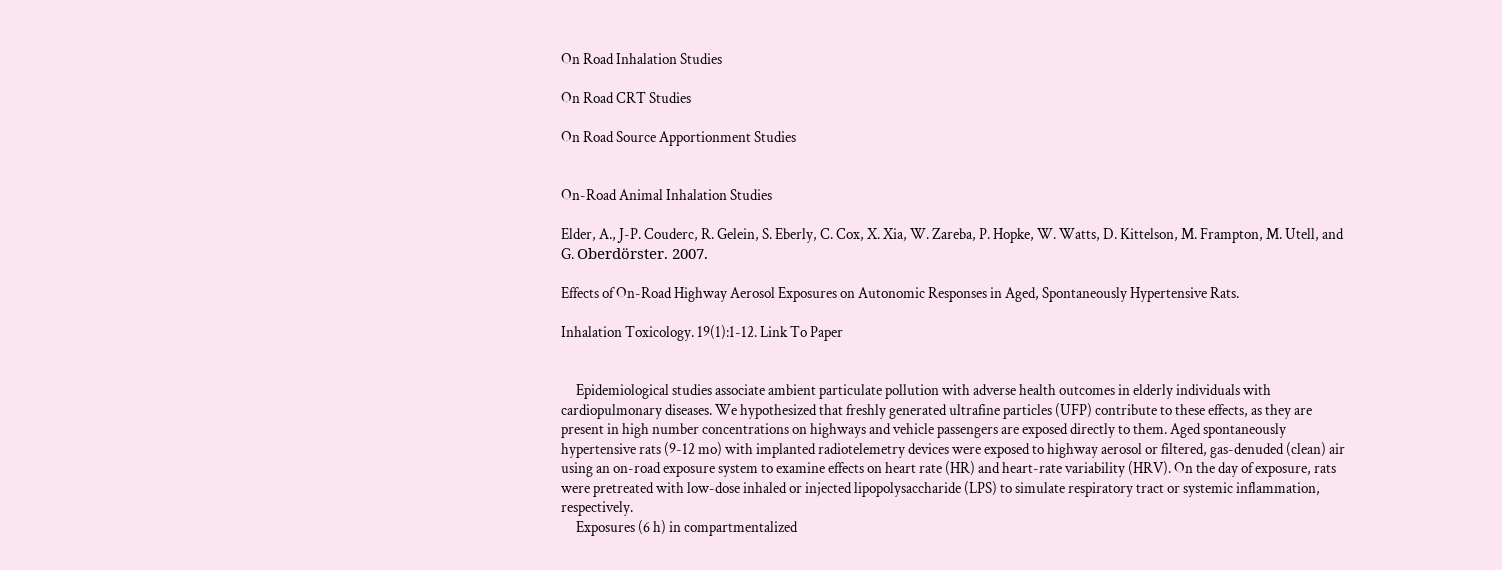On Road Inhalation Studies

On Road CRT Studies

On Road Source Apportionment Studies


On-Road Animal Inhalation Studies

Elder, A., J-P. Couderc, R. Gelein, S. Eberly, C. Cox, X. Xia, W. Zareba, P. Hopke, W. Watts, D. Kittelson, M. Frampton, M. Utell, and G. Oberdörster. 2007.

Effects of On-Road Highway Aerosol Exposures on Autonomic Responses in Aged, Spontaneously Hypertensive Rats.

Inhalation Toxicology. 19(1):1-12. Link To Paper


     Epidemiological studies associate ambient particulate pollution with adverse health outcomes in elderly individuals with cardiopulmonary diseases. We hypothesized that freshly generated ultrafine particles (UFP) contribute to these effects, as they are present in high number concentrations on highways and vehicle passengers are exposed directly to them. Aged spontaneously hypertensive rats (9-12 mo) with implanted radiotelemetry devices were exposed to highway aerosol or filtered, gas-denuded (clean) air using an on-road exposure system to examine effects on heart rate (HR) and heart-rate variability (HRV). On the day of exposure, rats were pretreated with low-dose inhaled or injected lipopolysaccharide (LPS) to simulate respiratory tract or systemic inflammation, respectively.
     Exposures (6 h) in compartmentalized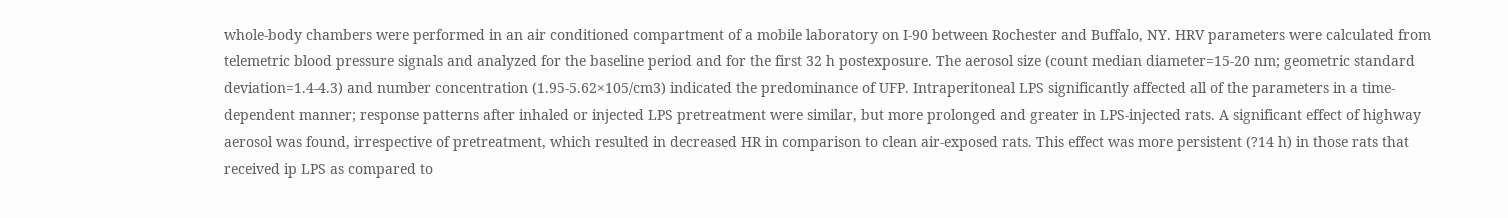whole-body chambers were performed in an air conditioned compartment of a mobile laboratory on I-90 between Rochester and Buffalo, NY. HRV parameters were calculated from telemetric blood pressure signals and analyzed for the baseline period and for the first 32 h postexposure. The aerosol size (count median diameter=15-20 nm; geometric standard deviation=1.4-4.3) and number concentration (1.95-5.62×105/cm3) indicated the predominance of UFP. Intraperitoneal LPS significantly affected all of the parameters in a time-dependent manner; response patterns after inhaled or injected LPS pretreatment were similar, but more prolonged and greater in LPS-injected rats. A significant effect of highway aerosol was found, irrespective of pretreatment, which resulted in decreased HR in comparison to clean air-exposed rats. This effect was more persistent (?14 h) in those rats that received ip LPS as compared to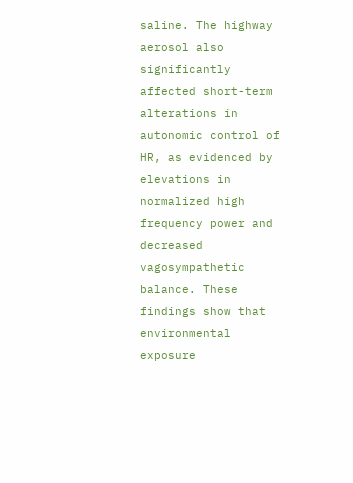saline. The highway aerosol also significantly affected short-term alterations in autonomic control of HR, as evidenced by elevations in normalized high frequency power and decreased vagosympathetic balance. These findings show that environmental exposure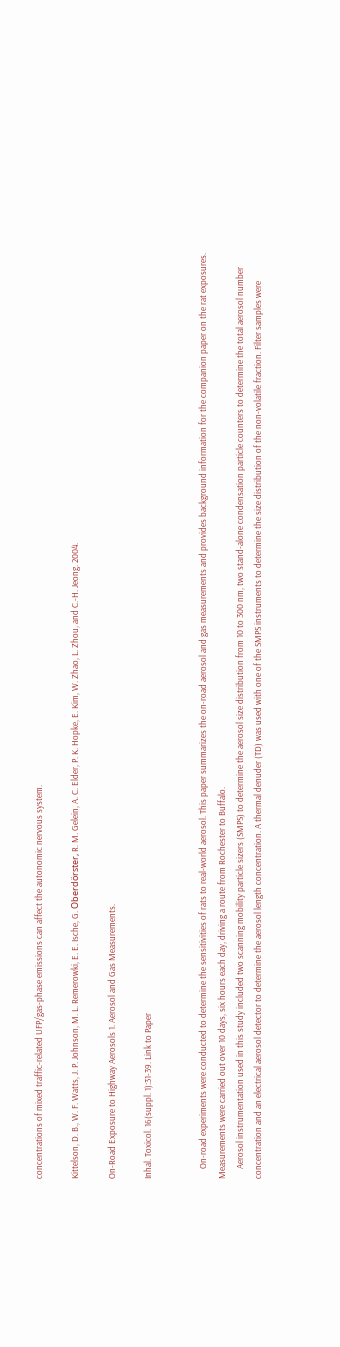concentrations of mixed traffic-related UFP/gas-phase emissions can affect the autonomic nervous system.

Kittelson, D. B., W. F. Watts, J. P. Johnson, M. L. Remerowki, E. E. Ische, G. Oberdörster, R. M. Gelein, A. C. Elder, P. K. Hopke, E. Kim, W. Zhao, L. Zhou, and C.-H. Jeong. 2004.

On-Road Exposure to Highway Aerosols 1. Aerosol and Gas Measurements.

Inhal. Toxicol. 16(suppl. 1):31-39. Link to Paper


     On-road experiments were conducted to determine the sensitivities of rats to real-world aerosol. This paper summarizes the on-road aerosol and gas measurements and provides background information for the companion paper on the rat exposures. Measurements were carried out over 10 days, six hours each day, driving a route from Rochester to Buffalo.
     Aerosol instrumentation used in this study included two scanning mobility particle sizers (SMPS) to determine the aerosol size distribution from 10 to 300 nm, two stand-alone condensation particle counters to determine the total aerosol number concentration and an electrical aerosol detector to determine the aerosol length concentration. A thermal denuder (TD) was used with one of the SMPS instruments to determine the size distribution of the non-volatile fraction. Filter samples were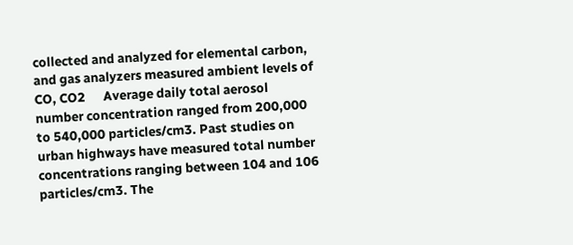collected and analyzed for elemental carbon, and gas analyzers measured ambient levels of CO, CO2      Average daily total aerosol number concentration ranged from 200,000 to 540,000 particles/cm3. Past studies on urban highways have measured total number concentrations ranging between 104 and 106 particles/cm3. The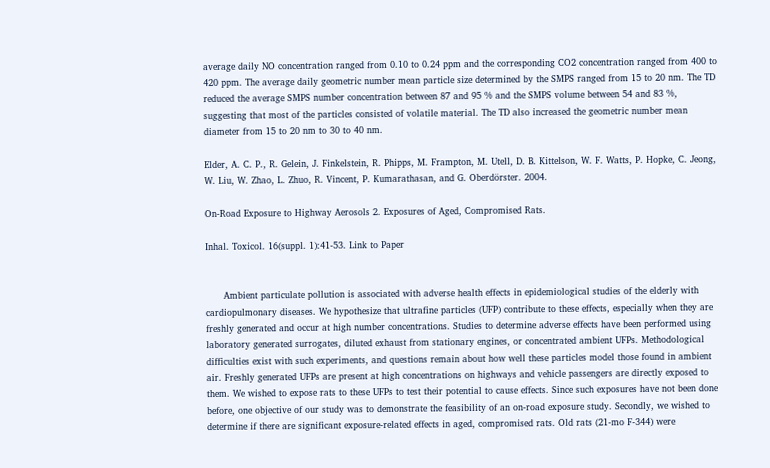average daily NO concentration ranged from 0.10 to 0.24 ppm and the corresponding CO2 concentration ranged from 400 to 420 ppm. The average daily geometric number mean particle size determined by the SMPS ranged from 15 to 20 nm. The TD reduced the average SMPS number concentration between 87 and 95 % and the SMPS volume between 54 and 83 %, suggesting that most of the particles consisted of volatile material. The TD also increased the geometric number mean diameter from 15 to 20 nm to 30 to 40 nm.

Elder, A. C. P., R. Gelein, J. Finkelstein, R. Phipps, M. Frampton, M. Utell, D. B. Kittelson, W. F. Watts, P. Hopke, C. Jeong, W. Liu, W. Zhao, L. Zhuo, R. Vincent, P. Kumarathasan, and G. Oberdörster. 2004.

On-Road Exposure to Highway Aerosols 2. Exposures of Aged, Compromised Rats.

Inhal. Toxicol. 16(suppl. 1):41-53. Link to Paper


      Ambient particulate pollution is associated with adverse health effects in epidemiological studies of the elderly with cardiopulmonary diseases. We hypothesize that ultrafine particles (UFP) contribute to these effects, especially when they are freshly generated and occur at high number concentrations. Studies to determine adverse effects have been performed using laboratory generated surrogates, diluted exhaust from stationary engines, or concentrated ambient UFPs. Methodological difficulties exist with such experiments, and questions remain about how well these particles model those found in ambient air. Freshly generated UFPs are present at high concentrations on highways and vehicle passengers are directly exposed to them. We wished to expose rats to these UFPs to test their potential to cause effects. Since such exposures have not been done before, one objective of our study was to demonstrate the feasibility of an on-road exposure study. Secondly, we wished to determine if there are significant exposure-related effects in aged, compromised rats. Old rats (21-mo F-344) were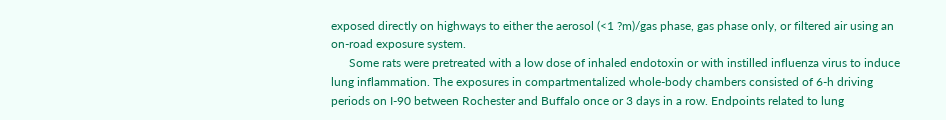exposed directly on highways to either the aerosol (<1 ?m)/gas phase, gas phase only, or filtered air using an on-road exposure system.
      Some rats were pretreated with a low dose of inhaled endotoxin or with instilled influenza virus to induce lung inflammation. The exposures in compartmentalized whole-body chambers consisted of 6-h driving periods on I-90 between Rochester and Buffalo once or 3 days in a row. Endpoints related to lung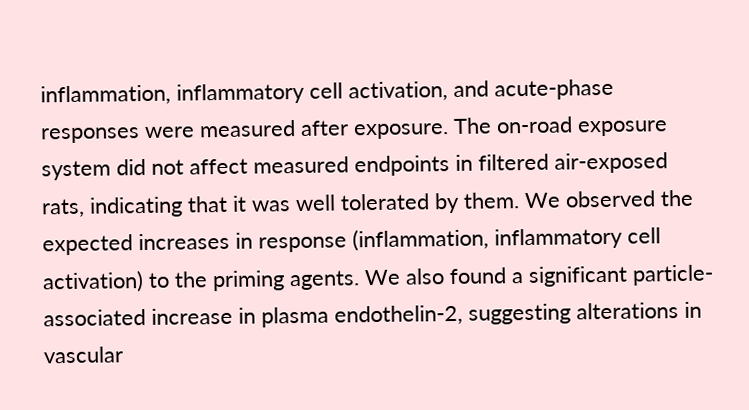inflammation, inflammatory cell activation, and acute-phase responses were measured after exposure. The on-road exposure system did not affect measured endpoints in filtered air-exposed rats, indicating that it was well tolerated by them. We observed the expected increases in response (inflammation, inflammatory cell activation) to the priming agents. We also found a significant particle-associated increase in plasma endothelin-2, suggesting alterations in vascular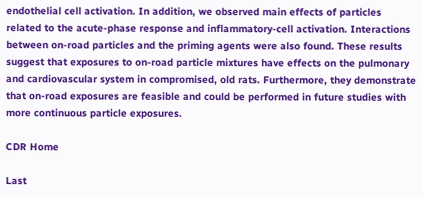endothelial cell activation. In addition, we observed main effects of particles related to the acute-phase response and inflammatory-cell activation. Interactions between on-road particles and the priming agents were also found. These results suggest that exposures to on-road particle mixtures have effects on the pulmonary and cardiovascular system in compromised, old rats. Furthermore, they demonstrate that on-road exposures are feasible and could be performed in future studies with more continuous particle exposures.

CDR Home

Last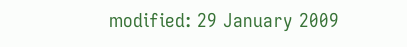modified: 29 January 2009